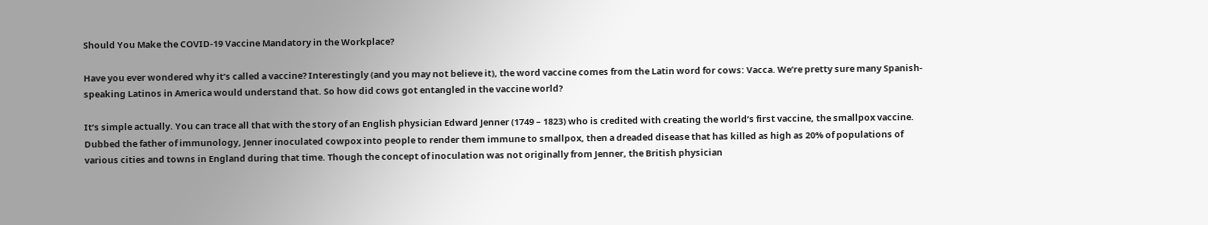Should You Make the COVID-19 Vaccine Mandatory in the Workplace?

Have you ever wondered why it’s called a vaccine? Interestingly (and you may not believe it), the word vaccine comes from the Latin word for cows: Vacca. We’re pretty sure many Spanish-speaking Latinos in America would understand that. So how did cows got entangled in the vaccine world?

It’s simple actually. You can trace all that with the story of an English physician Edward Jenner (1749 – 1823) who is credited with creating the world’s first vaccine, the smallpox vaccine. Dubbed the father of immunology, Jenner inoculated cowpox into people to render them immune to smallpox, then a dreaded disease that has killed as high as 20% of populations of various cities and towns in England during that time. Though the concept of inoculation was not originally from Jenner, the British physician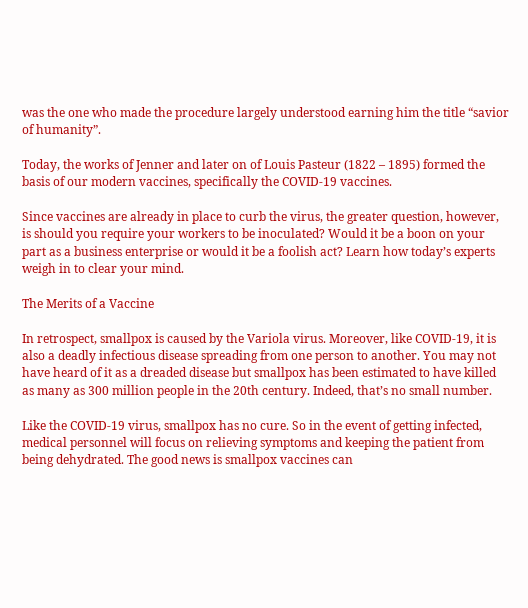was the one who made the procedure largely understood earning him the title “savior of humanity”.

Today, the works of Jenner and later on of Louis Pasteur (1822 – 1895) formed the basis of our modern vaccines, specifically the COVID-19 vaccines.

Since vaccines are already in place to curb the virus, the greater question, however, is should you require your workers to be inoculated? Would it be a boon on your part as a business enterprise or would it be a foolish act? Learn how today’s experts weigh in to clear your mind.

The Merits of a Vaccine

In retrospect, smallpox is caused by the Variola virus. Moreover, like COVID-19, it is also a deadly infectious disease spreading from one person to another. You may not have heard of it as a dreaded disease but smallpox has been estimated to have killed as many as 300 million people in the 20th century. Indeed, that’s no small number.

Like the COVID-19 virus, smallpox has no cure. So in the event of getting infected, medical personnel will focus on relieving symptoms and keeping the patient from being dehydrated. The good news is smallpox vaccines can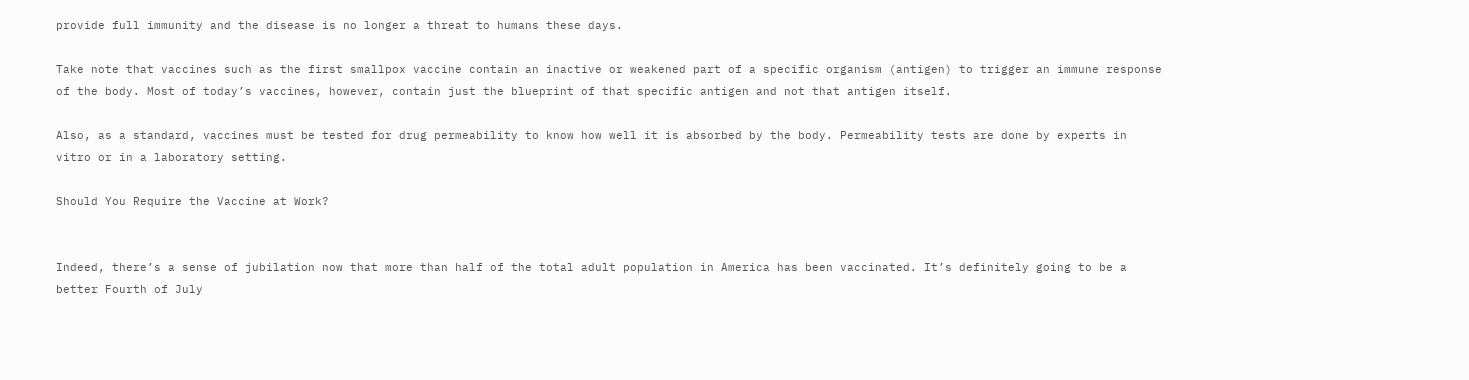provide full immunity and the disease is no longer a threat to humans these days.

Take note that vaccines such as the first smallpox vaccine contain an inactive or weakened part of a specific organism (antigen) to trigger an immune response of the body. Most of today’s vaccines, however, contain just the blueprint of that specific antigen and not that antigen itself.

Also, as a standard, vaccines must be tested for drug permeability to know how well it is absorbed by the body. Permeability tests are done by experts in vitro or in a laboratory setting.

Should You Require the Vaccine at Work?


Indeed, there’s a sense of jubilation now that more than half of the total adult population in America has been vaccinated. It’s definitely going to be a better Fourth of July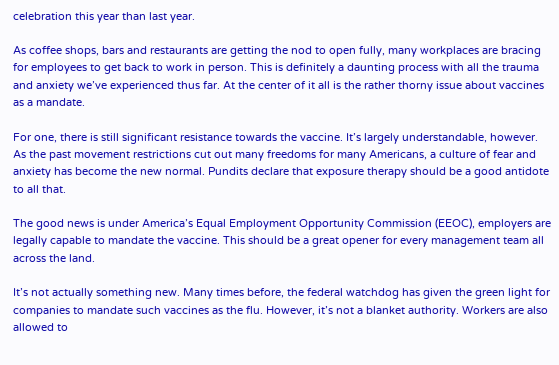celebration this year than last year.

As coffee shops, bars and restaurants are getting the nod to open fully, many workplaces are bracing for employees to get back to work in person. This is definitely a daunting process with all the trauma and anxiety we’ve experienced thus far. At the center of it all is the rather thorny issue about vaccines as a mandate.

For one, there is still significant resistance towards the vaccine. It’s largely understandable, however. As the past movement restrictions cut out many freedoms for many Americans, a culture of fear and anxiety has become the new normal. Pundits declare that exposure therapy should be a good antidote to all that.

The good news is under America’s Equal Employment Opportunity Commission (EEOC), employers are legally capable to mandate the vaccine. This should be a great opener for every management team all across the land.

It’s not actually something new. Many times before, the federal watchdog has given the green light for companies to mandate such vaccines as the flu. However, it’s not a blanket authority. Workers are also allowed to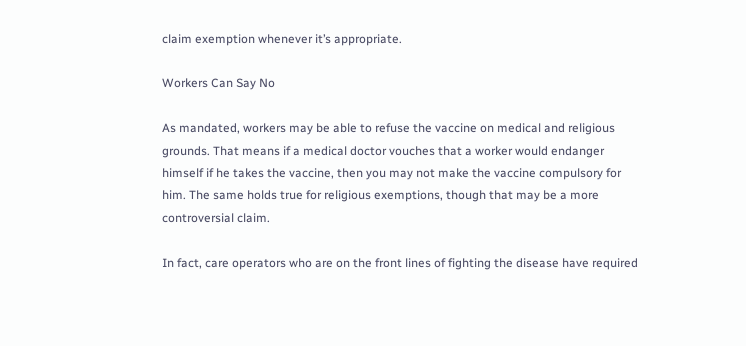claim exemption whenever it’s appropriate.

Workers Can Say No

As mandated, workers may be able to refuse the vaccine on medical and religious grounds. That means if a medical doctor vouches that a worker would endanger himself if he takes the vaccine, then you may not make the vaccine compulsory for him. The same holds true for religious exemptions, though that may be a more controversial claim.

In fact, care operators who are on the front lines of fighting the disease have required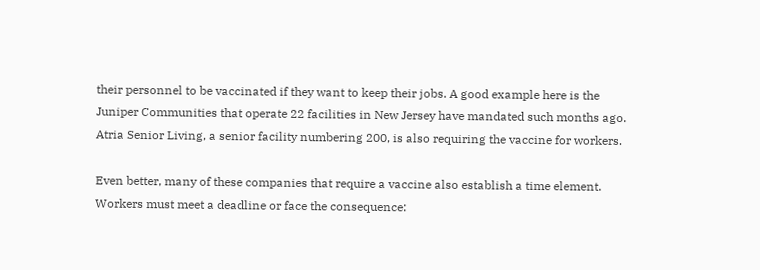their personnel to be vaccinated if they want to keep their jobs. A good example here is the Juniper Communities that operate 22 facilities in New Jersey have mandated such months ago. Atria Senior Living, a senior facility numbering 200, is also requiring the vaccine for workers.

Even better, many of these companies that require a vaccine also establish a time element. Workers must meet a deadline or face the consequence: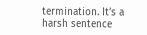termination. It’s a harsh sentence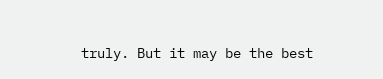truly. But it may be the best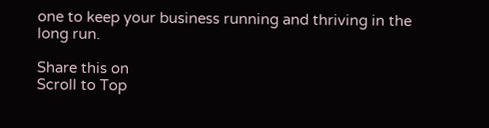one to keep your business running and thriving in the long run.

Share this on
Scroll to Top